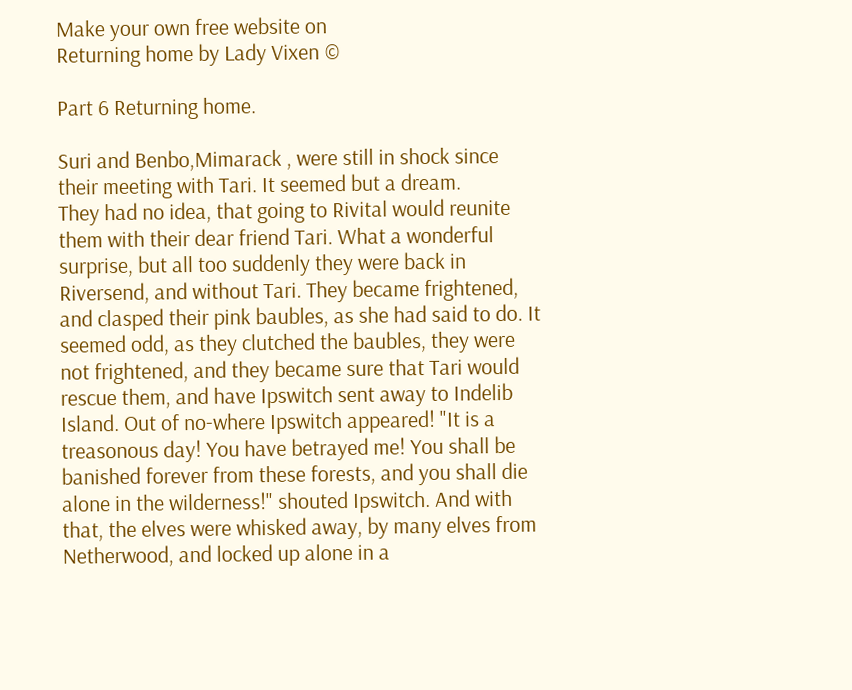Make your own free website on
Returning home by Lady Vixen ©

Part 6 Returning home.

Suri and Benbo,Mimarack , were still in shock since their meeting with Tari. It seemed but a dream.
They had no idea, that going to Rivital would reunite them with their dear friend Tari. What a wonderful surprise, but all too suddenly they were back in Riversend, and without Tari. They became frightened, and clasped their pink baubles, as she had said to do. It seemed odd, as they clutched the baubles, they were not frightened, and they became sure that Tari would rescue them, and have Ipswitch sent away to Indelib Island. Out of no-where Ipswitch appeared! "It is a treasonous day! You have betrayed me! You shall be banished forever from these forests, and you shall die alone in the wilderness!" shouted Ipswitch. And with that, the elves were whisked away, by many elves from Netherwood, and locked up alone in a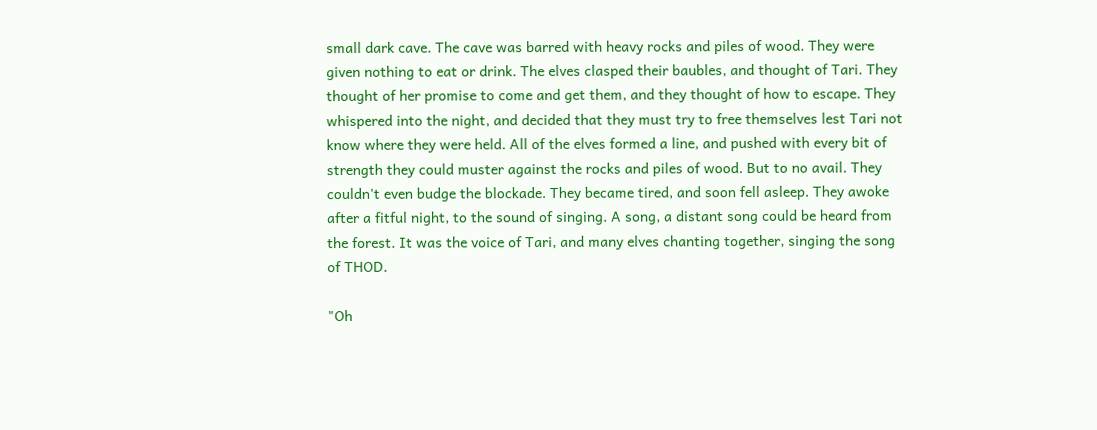small dark cave. The cave was barred with heavy rocks and piles of wood. They were given nothing to eat or drink. The elves clasped their baubles, and thought of Tari. They thought of her promise to come and get them, and they thought of how to escape. They whispered into the night, and decided that they must try to free themselves lest Tari not know where they were held. All of the elves formed a line, and pushed with every bit of strength they could muster against the rocks and piles of wood. But to no avail. They couldn't even budge the blockade. They became tired, and soon fell asleep. They awoke after a fitful night, to the sound of singing. A song, a distant song could be heard from the forest. It was the voice of Tari, and many elves chanting together, singing the song of THOD.

"Oh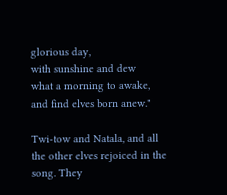glorious day,
with sunshine and dew
what a morning to awake,
and find elves born anew."

Twi-tow and Natala, and all the other elves rejoiced in the song. They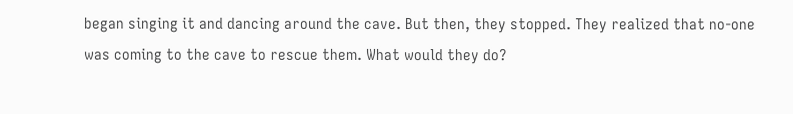began singing it and dancing around the cave. But then, they stopped. They realized that no-one was coming to the cave to rescue them. What would they do?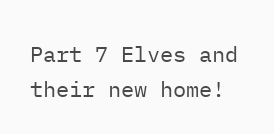Part 7 Elves and their new home!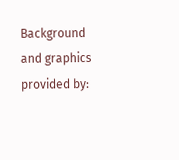Background and graphics provided by: